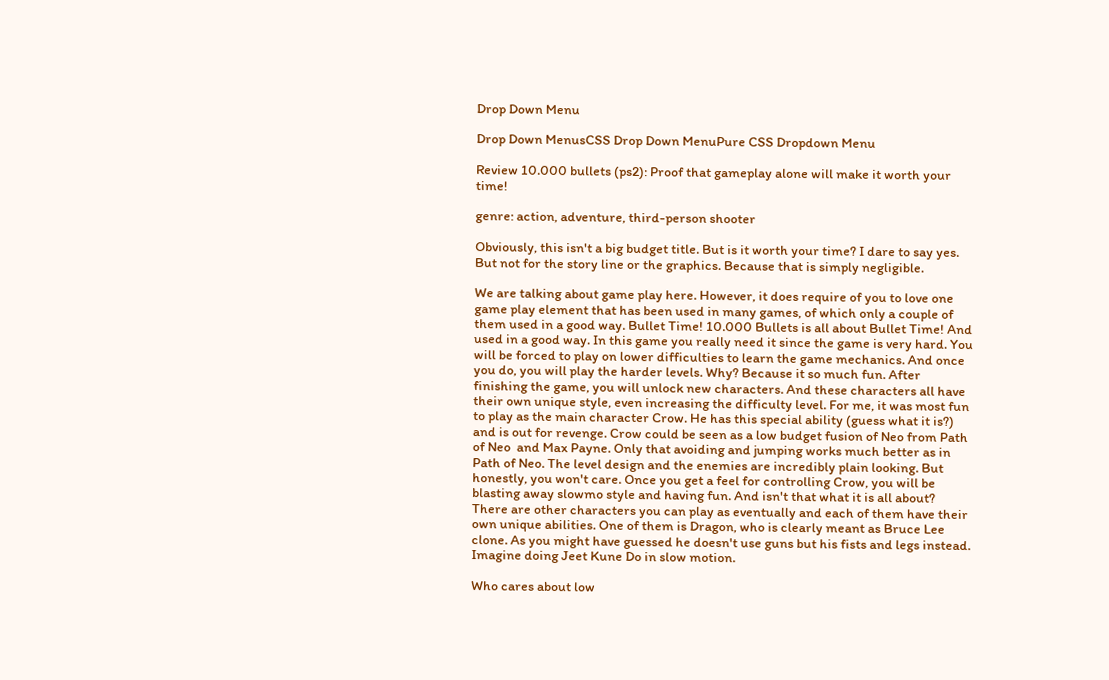Drop Down Menu

Drop Down MenusCSS Drop Down MenuPure CSS Dropdown Menu

Review 10.000 bullets (ps2): Proof that gameplay alone will make it worth your time!

genre: action, adventure, third-person shooter

Obviously, this isn't a big budget title. But is it worth your time? I dare to say yes. But not for the story line or the graphics. Because that is simply negligible.

We are talking about game play here. However, it does require of you to love one game play element that has been used in many games, of which only a couple of them used in a good way. Bullet Time! 10.000 Bullets is all about Bullet Time! And used in a good way. In this game you really need it since the game is very hard. You will be forced to play on lower difficulties to learn the game mechanics. And once you do, you will play the harder levels. Why? Because it so much fun. After finishing the game, you will unlock new characters. And these characters all have their own unique style, even increasing the difficulty level. For me, it was most fun to play as the main character Crow. He has this special ability (guess what it is?) and is out for revenge. Crow could be seen as a low budget fusion of Neo from Path of Neo  and Max Payne. Only that avoiding and jumping works much better as in Path of Neo. The level design and the enemies are incredibly plain looking. But honestly, you won't care. Once you get a feel for controlling Crow, you will be blasting away slowmo style and having fun. And isn't that what it is all about? There are other characters you can play as eventually and each of them have their own unique abilities. One of them is Dragon, who is clearly meant as Bruce Lee clone. As you might have guessed he doesn't use guns but his fists and legs instead. Imagine doing Jeet Kune Do in slow motion.

Who cares about low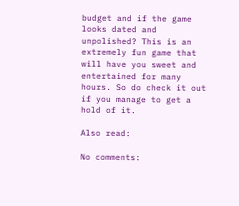budget and if the game looks dated and unpolished? This is an extremely fun game that will have you sweet and entertained for many hours. So do check it out if you manage to get a hold of it.

Also read:

No comments: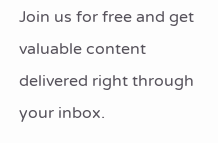Join us for free and get valuable content delivered right through your inbox.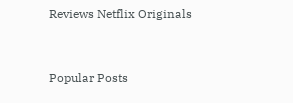Reviews Netflix Originals


Popular Posts